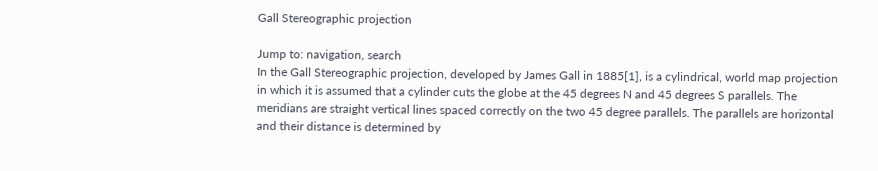Gall Stereographic projection

Jump to: navigation, search
In the Gall Stereographic projection, developed by James Gall in 1885[1], is a cylindrical, world map projection in which it is assumed that a cylinder cuts the globe at the 45 degrees N and 45 degrees S parallels. The meridians are straight vertical lines spaced correctly on the two 45 degree parallels. The parallels are horizontal and their distance is determined by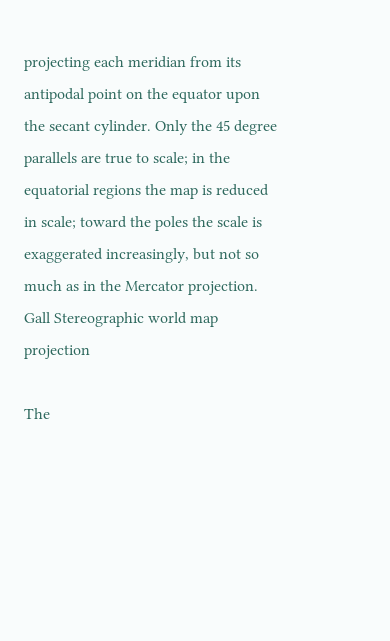projecting each meridian from its antipodal point on the equator upon the secant cylinder. Only the 45 degree parallels are true to scale; in the equatorial regions the map is reduced in scale; toward the poles the scale is exaggerated increasingly, but not so much as in the Mercator projection.
Gall Stereographic world map projection

The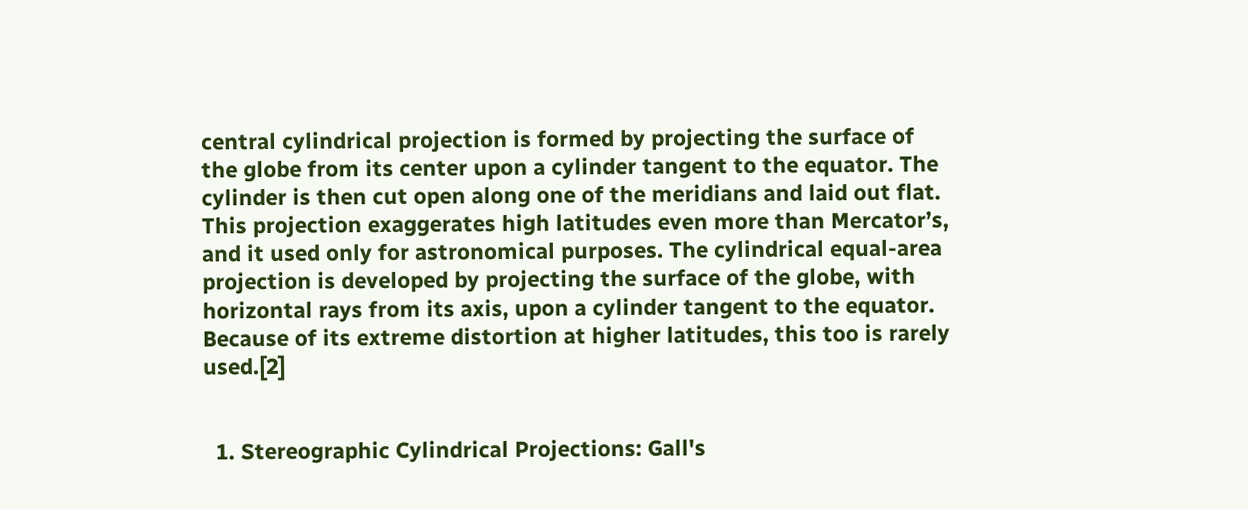central cylindrical projection is formed by projecting the surface of the globe from its center upon a cylinder tangent to the equator. The cylinder is then cut open along one of the meridians and laid out flat. This projection exaggerates high latitudes even more than Mercator’s, and it used only for astronomical purposes. The cylindrical equal-area projection is developed by projecting the surface of the globe, with horizontal rays from its axis, upon a cylinder tangent to the equator. Because of its extreme distortion at higher latitudes, this too is rarely used.[2]


  1. Stereographic Cylindrical Projections: Gall's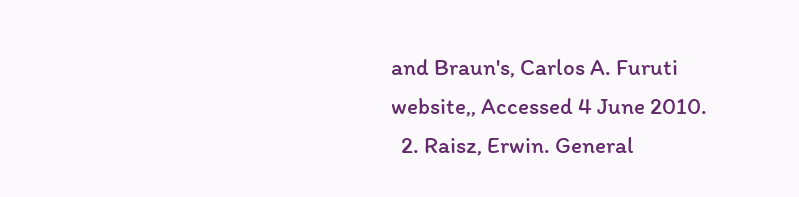and Braun's, Carlos A. Furuti website,, Accessed 4 June 2010.
  2. Raisz, Erwin. General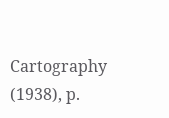Cartography (1938), p.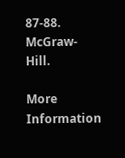87-88. McGraw-Hill.

More Information